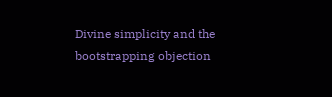Divine simplicity and the bootstrapping objection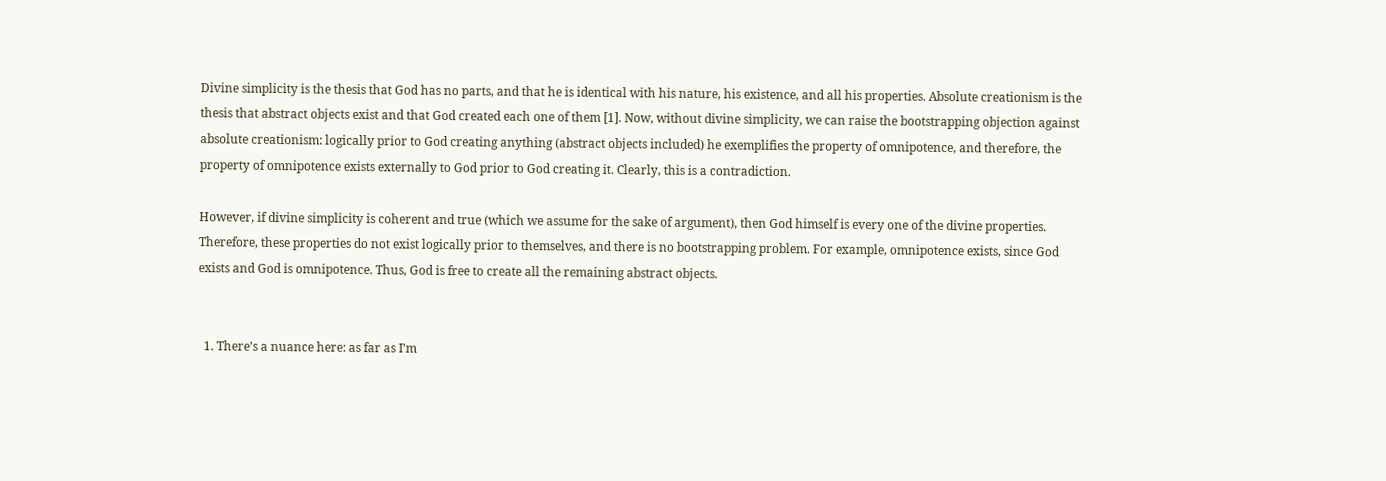Divine simplicity is the thesis that God has no parts, and that he is identical with his nature, his existence, and all his properties. Absolute creationism is the thesis that abstract objects exist and that God created each one of them [1]. Now, without divine simplicity, we can raise the bootstrapping objection against absolute creationism: logically prior to God creating anything (abstract objects included) he exemplifies the property of omnipotence, and therefore, the property of omnipotence exists externally to God prior to God creating it. Clearly, this is a contradiction.

However, if divine simplicity is coherent and true (which we assume for the sake of argument), then God himself is every one of the divine properties. Therefore, these properties do not exist logically prior to themselves, and there is no bootstrapping problem. For example, omnipotence exists, since God exists and God is omnipotence. Thus, God is free to create all the remaining abstract objects.


  1. There’s a nuance here: as far as I’m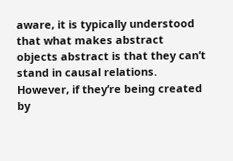aware, it is typically understood that what makes abstract objects abstract is that they can’t stand in causal relations. However, if they’re being created by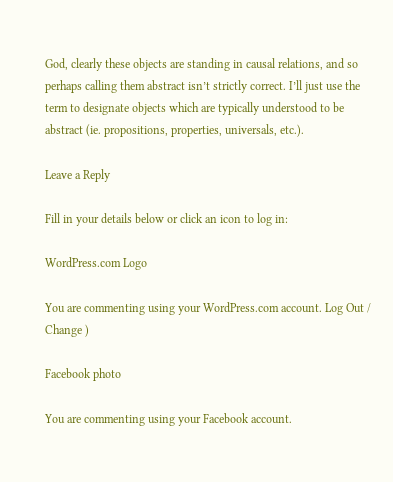God, clearly these objects are standing in causal relations, and so perhaps calling them abstract isn’t strictly correct. I’ll just use the term to designate objects which are typically understood to be abstract (ie. propositions, properties, universals, etc.).

Leave a Reply

Fill in your details below or click an icon to log in:

WordPress.com Logo

You are commenting using your WordPress.com account. Log Out /  Change )

Facebook photo

You are commenting using your Facebook account.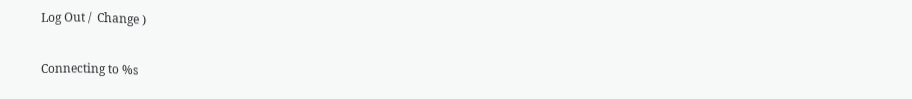Log Out /  Change )

Connecting to %s